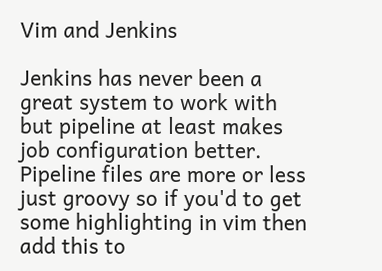Vim and Jenkins

Jenkins has never been a great system to work with but pipeline at least makes job configuration better. Pipeline files are more or less just groovy so if you'd to get some highlighting in vim then add this to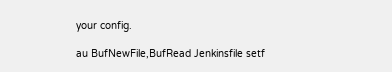your config.

au BufNewFile,BufRead Jenkinsfile setf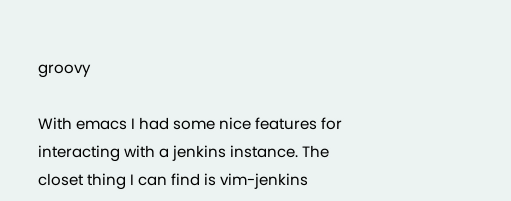groovy

With emacs I had some nice features for interacting with a jenkins instance. The closet thing I can find is vim-jenkins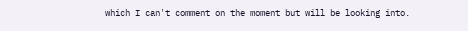which I can't comment on the moment but will be looking into.